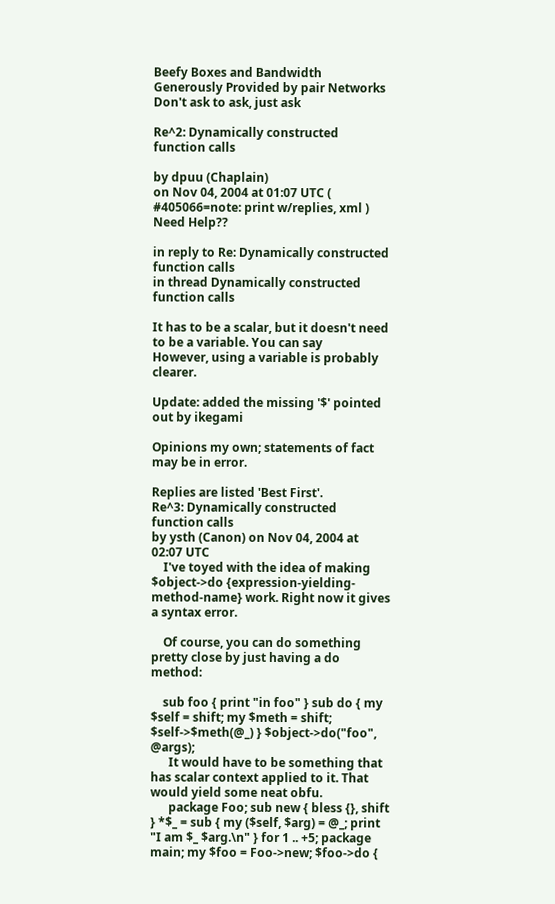Beefy Boxes and Bandwidth Generously Provided by pair Networks
Don't ask to ask, just ask

Re^2: Dynamically constructed function calls

by dpuu (Chaplain)
on Nov 04, 2004 at 01:07 UTC ( #405066=note: print w/replies, xml ) Need Help??

in reply to Re: Dynamically constructed function calls
in thread Dynamically constructed function calls

It has to be a scalar, but it doesn't need to be a variable. You can say
However, using a variable is probably clearer.

Update: added the missing '$' pointed out by ikegami

Opinions my own; statements of fact may be in error.

Replies are listed 'Best First'.
Re^3: Dynamically constructed function calls
by ysth (Canon) on Nov 04, 2004 at 02:07 UTC
    I've toyed with the idea of making $object->do {expression-yielding-method-name} work. Right now it gives a syntax error.

    Of course, you can do something pretty close by just having a do method:

    sub foo { print "in foo" } sub do { my $self = shift; my $meth = shift; $self->$meth(@_) } $object->do("foo", @args);
      It would have to be something that has scalar context applied to it. That would yield some neat obfu.
      package Foo; sub new { bless {}, shift } *$_ = sub { my ($self, $arg) = @_; print "I am $_ $arg.\n" } for 1 .. +5; package main; my $foo = Foo->new; $foo->do {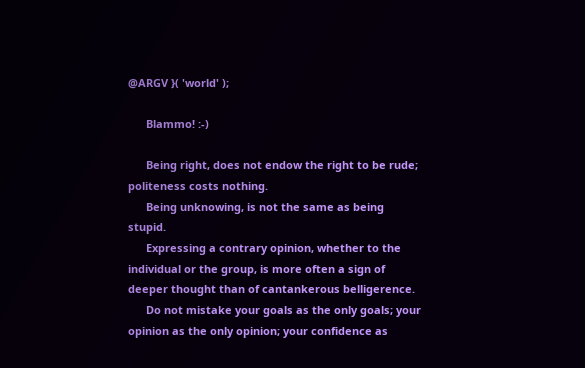@ARGV }( 'world' );

      Blammo! :-)

      Being right, does not endow the right to be rude; politeness costs nothing.
      Being unknowing, is not the same as being stupid.
      Expressing a contrary opinion, whether to the individual or the group, is more often a sign of deeper thought than of cantankerous belligerence.
      Do not mistake your goals as the only goals; your opinion as the only opinion; your confidence as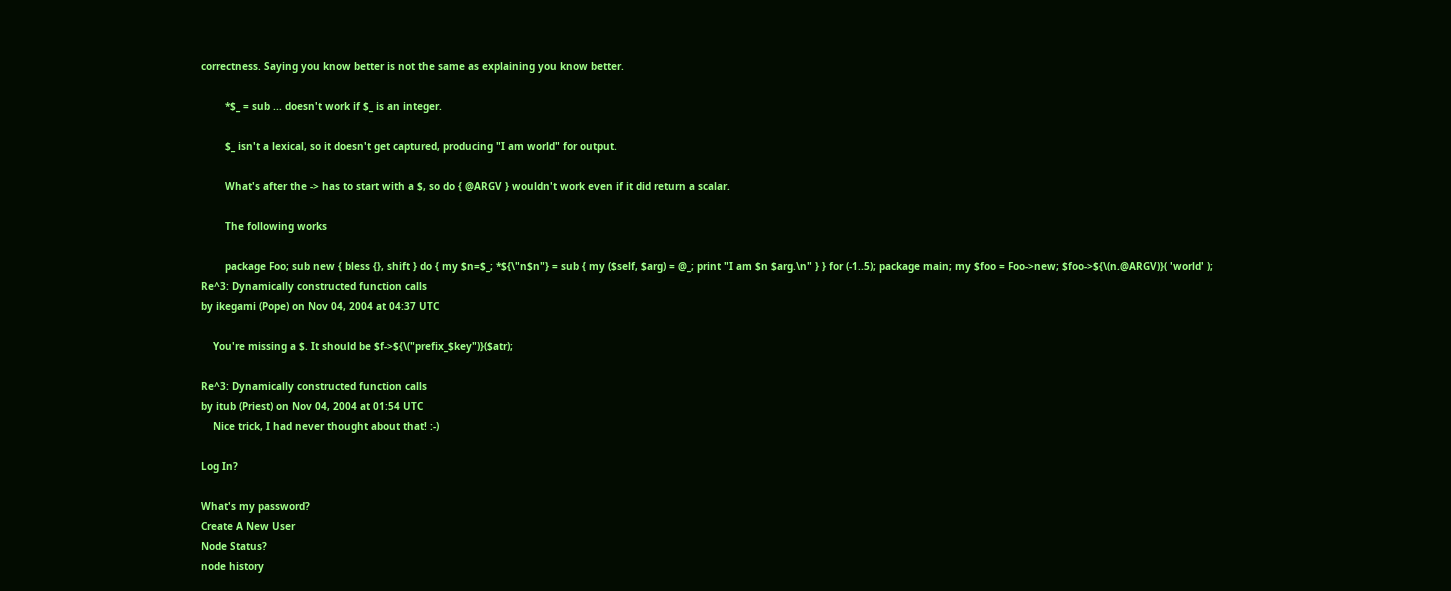correctness. Saying you know better is not the same as explaining you know better.

        *$_ = sub ... doesn't work if $_ is an integer.

        $_ isn't a lexical, so it doesn't get captured, producing "I am world" for output.

        What's after the -> has to start with a $, so do { @ARGV } wouldn't work even if it did return a scalar.

        The following works

        package Foo; sub new { bless {}, shift } do { my $n=$_; *${\"n$n"} = sub { my ($self, $arg) = @_; print "I am $n $arg.\n" } } for (-1..5); package main; my $foo = Foo->new; $foo->${\(n.@ARGV)}( 'world' );
Re^3: Dynamically constructed function calls
by ikegami (Pope) on Nov 04, 2004 at 04:37 UTC

    You're missing a $. It should be $f->${\("prefix_$key")}($atr);

Re^3: Dynamically constructed function calls
by itub (Priest) on Nov 04, 2004 at 01:54 UTC
    Nice trick, I had never thought about that! :-)

Log In?

What's my password?
Create A New User
Node Status?
node history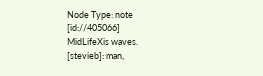Node Type: note [id://405066]
MidLifeXis waves.
[stevieb]: man,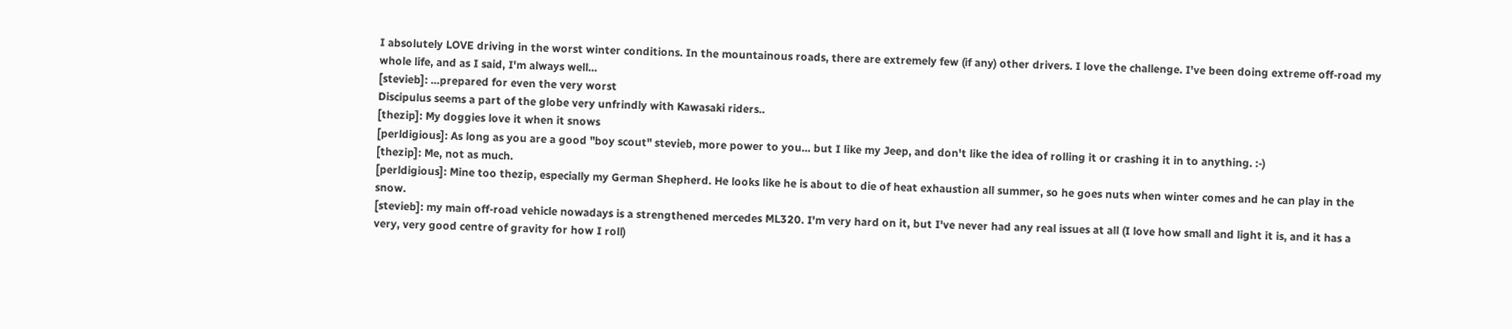I absolutely LOVE driving in the worst winter conditions. In the mountainous roads, there are extremely few (if any) other drivers. I love the challenge. I've been doing extreme off-road my whole life, and as I said, I'm always well...
[stevieb]: ...prepared for even the very worst
Discipulus seems a part of the globe very unfrindly with Kawasaki riders..
[thezip]: My doggies love it when it snows
[perldigious]: As long as you are a good "boy scout" stevieb, more power to you... but I like my Jeep, and don't like the idea of rolling it or crashing it in to anything. :-)
[thezip]: Me, not as much.
[perldigious]: Mine too thezip, especially my German Shepherd. He looks like he is about to die of heat exhaustion all summer, so he goes nuts when winter comes and he can play in the snow.
[stevieb]: my main off-road vehicle nowadays is a strengthened mercedes ML320. I'm very hard on it, but I've never had any real issues at all (I love how small and light it is, and it has a very, very good centre of gravity for how I roll)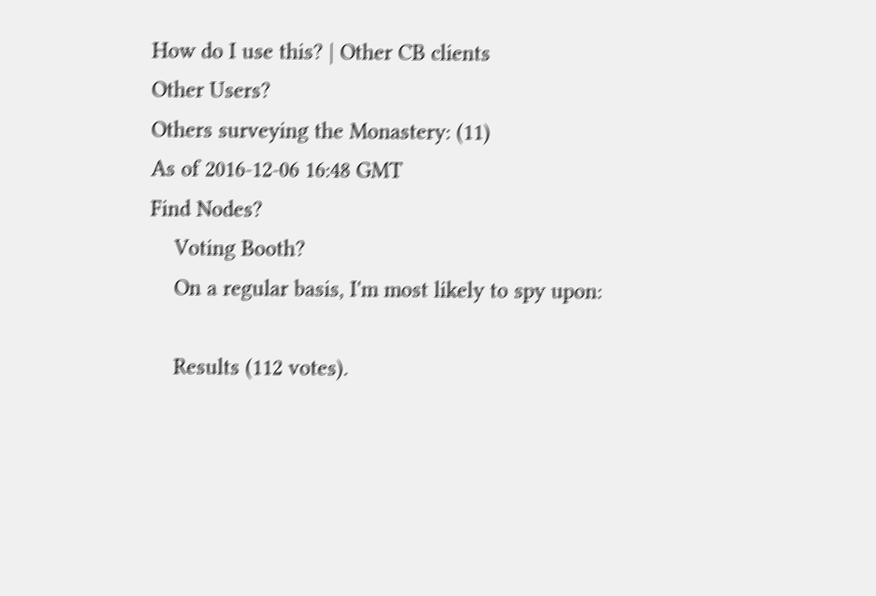How do I use this? | Other CB clients
Other Users?
Others surveying the Monastery: (11)
As of 2016-12-06 16:48 GMT
Find Nodes?
    Voting Booth?
    On a regular basis, I'm most likely to spy upon:

    Results (112 votes).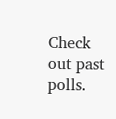Check out past polls.